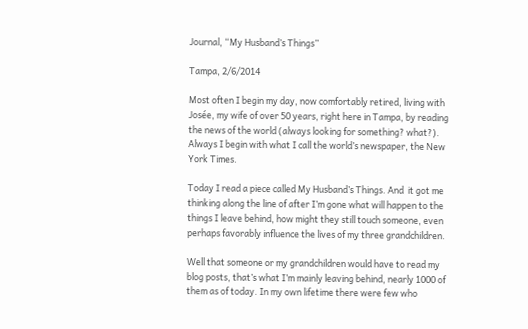Journal, “My Husband’s Things”

Tampa, 2/6/2014

Most often I begin my day, now comfortably retired, living with Josée, my wife of over 50 years, right here in Tampa, by reading the news of the world (always looking for something? what?). Always I begin with what I call the world’s newspaper, the New York Times.

Today I read a piece called My Husband’s Things. And  it got me thinking along the line of after I’m gone what will happen to the things I leave behind, how might they still touch someone, even perhaps favorably influence the lives of my three grandchildren.

Well that someone or my grandchildren would have to read my blog posts, that’s what I’m mainly leaving behind, nearly 1000 of them as of today. In my own lifetime there were few who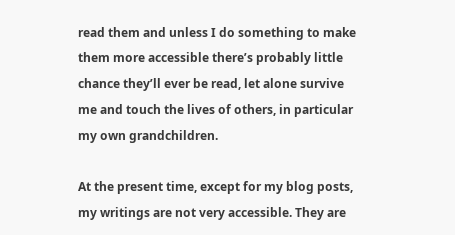read them and unless I do something to make them more accessible there’s probably little chance they’ll ever be read, let alone survive me and touch the lives of others, in particular my own grandchildren.

At the present time, except for my blog posts, my writings are not very accessible. They are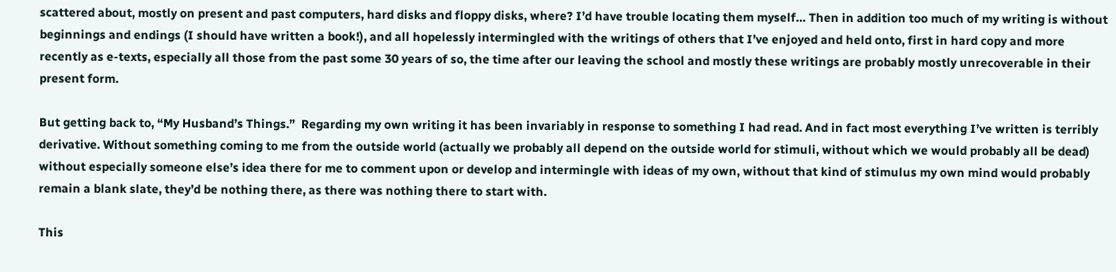scattered about, mostly on present and past computers, hard disks and floppy disks, where? I’d have trouble locating them myself… Then in addition too much of my writing is without beginnings and endings (I should have written a book!), and all hopelessly intermingled with the writings of others that I’ve enjoyed and held onto, first in hard copy and more recently as e-texts, especially all those from the past some 30 years of so, the time after our leaving the school and mostly these writings are probably mostly unrecoverable in their present form.

But getting back to, “My Husband’s Things.”  Regarding my own writing it has been invariably in response to something I had read. And in fact most everything I’ve written is terribly derivative. Without something coming to me from the outside world (actually we probably all depend on the outside world for stimuli, without which we would probably all be dead) without especially someone else’s idea there for me to comment upon or develop and intermingle with ideas of my own, without that kind of stimulus my own mind would probably remain a blank slate, they’d be nothing there, as there was nothing there to start with.

This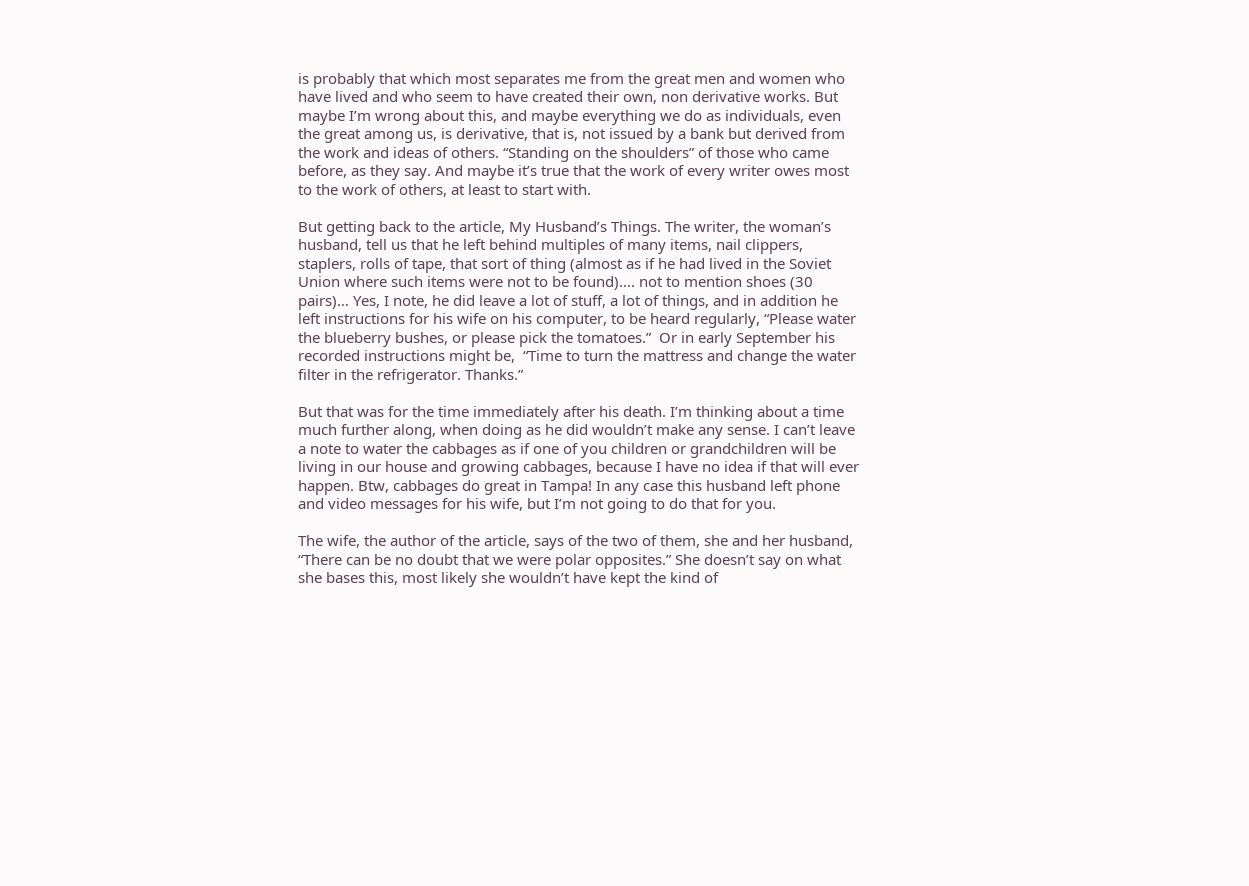is probably that which most separates me from the great men and women who have lived and who seem to have created their own, non derivative works. But maybe I’m wrong about this, and maybe everything we do as individuals, even the great among us, is derivative, that is, not issued by a bank but derived from the work and ideas of others. “Standing on the shoulders” of those who came before, as they say. And maybe it’s true that the work of every writer owes most to the work of others, at least to start with.

But getting back to the article, My Husband’s Things. The writer, the woman’s husband, tell us that he left behind multiples of many items, nail clippers, staplers, rolls of tape, that sort of thing (almost as if he had lived in the Soviet Union where such items were not to be found)…. not to mention shoes (30 pairs)… Yes, I note, he did leave a lot of stuff, a lot of things, and in addition he left instructions for his wife on his computer, to be heard regularly, “Please water the blueberry bushes, or please pick the tomatoes.”  Or in early September his recorded instructions might be,  “Time to turn the mattress and change the water filter in the refrigerator. Thanks.”

But that was for the time immediately after his death. I’m thinking about a time much further along, when doing as he did wouldn’t make any sense. I can’t leave a note to water the cabbages as if one of you children or grandchildren will be living in our house and growing cabbages, because I have no idea if that will ever happen. Btw, cabbages do great in Tampa! In any case this husband left phone and video messages for his wife, but I’m not going to do that for you.

The wife, the author of the article, says of the two of them, she and her husband, “There can be no doubt that we were polar opposites.” She doesn’t say on what she bases this, most likely she wouldn’t have kept the kind of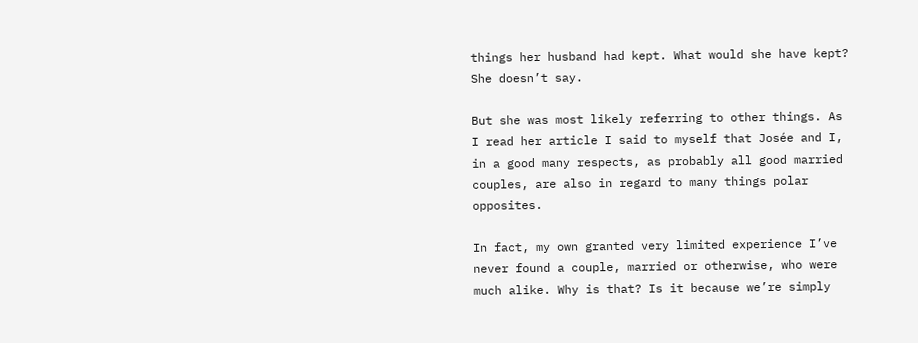things her husband had kept. What would she have kept? She doesn’t say.

But she was most likely referring to other things. As I read her article I said to myself that Josée and I, in a good many respects, as probably all good married couples, are also in regard to many things polar opposites.

In fact, my own granted very limited experience I’ve never found a couple, married or otherwise, who were much alike. Why is that? Is it because we’re simply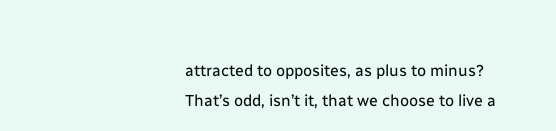attracted to opposites, as plus to minus? That’s odd, isn’t it, that we choose to live a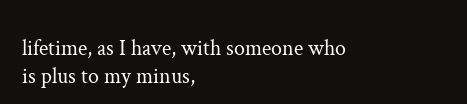lifetime, as I have, with someone who is plus to my minus,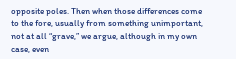opposite poles. Then when those differences come to the fore, usually from something unimportant, not at all “grave,” we argue, although in my own case, even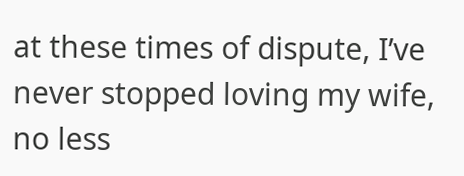at these times of dispute, I’ve never stopped loving my wife, no less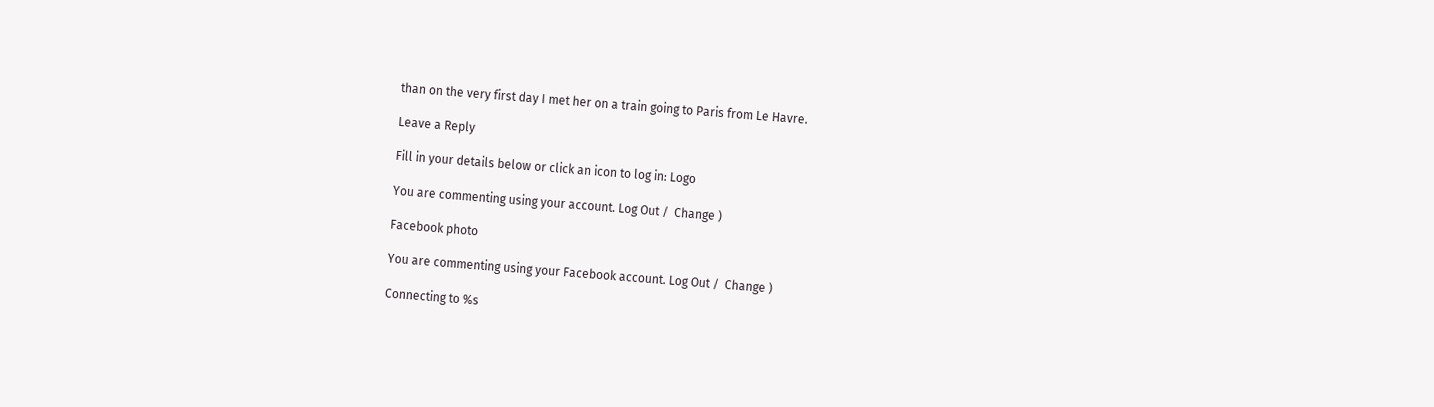than on the very first day I met her on a train going to Paris from Le Havre.

Leave a Reply

Fill in your details below or click an icon to log in: Logo

You are commenting using your account. Log Out /  Change )

Facebook photo

You are commenting using your Facebook account. Log Out /  Change )

Connecting to %s